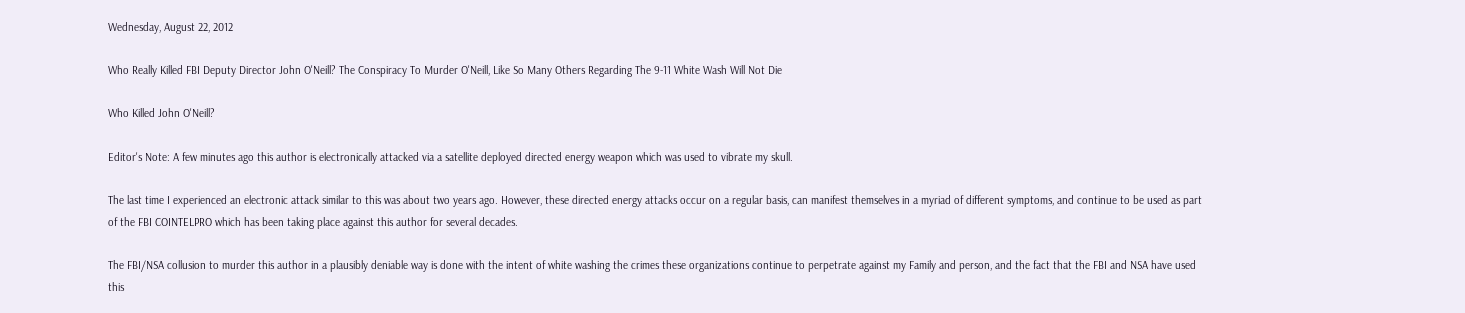Wednesday, August 22, 2012

Who Really Killed FBI Deputy Director John O'Neill? The Conspiracy To Murder O'Neill, Like So Many Others Regarding The 9-11 White Wash Will Not Die

Who Killed John O'Neill?

Editor's Note: A few minutes ago this author is electronically attacked via a satellite deployed directed energy weapon which was used to vibrate my skull.

The last time I experienced an electronic attack similar to this was about two years ago. However, these directed energy attacks occur on a regular basis, can manifest themselves in a myriad of different symptoms, and continue to be used as part of the FBI COINTELPRO which has been taking place against this author for several decades.

The FBI/NSA collusion to murder this author in a plausibly deniable way is done with the intent of white washing the crimes these organizations continue to perpetrate against my Family and person, and the fact that the FBI and NSA have used this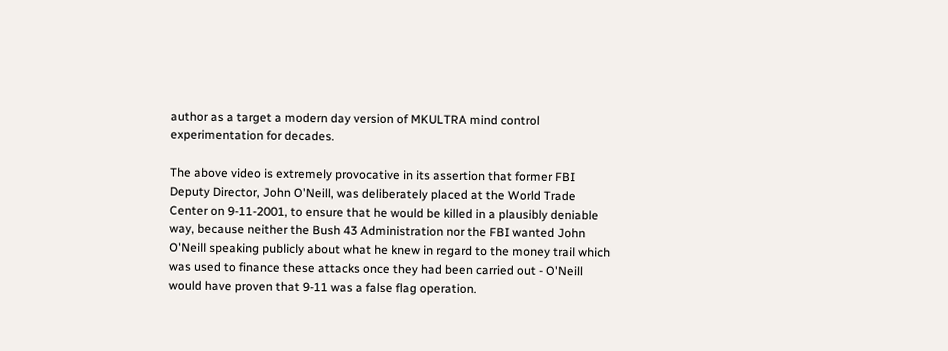author as a target a modern day version of MKULTRA mind control experimentation for decades.

The above video is extremely provocative in its assertion that former FBI Deputy Director, John O'Neill, was deliberately placed at the World Trade Center on 9-11-2001, to ensure that he would be killed in a plausibly deniable way, because neither the Bush 43 Administration nor the FBI wanted John O'Neill speaking publicly about what he knew in regard to the money trail which was used to finance these attacks once they had been carried out - O'Neill would have proven that 9-11 was a false flag operation.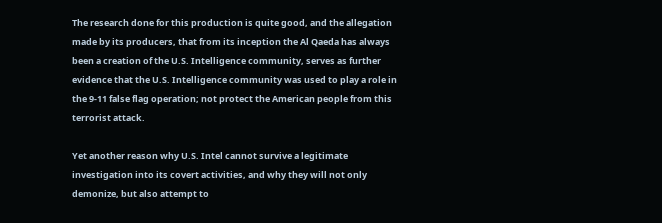The research done for this production is quite good, and the allegation made by its producers, that from its inception the Al Qaeda has always been a creation of the U.S. Intelligence community, serves as further evidence that the U.S. Intelligence community was used to play a role in the 9-11 false flag operation; not protect the American people from this terrorist attack.

Yet another reason why U.S. Intel cannot survive a legitimate investigation into its covert activities, and why they will not only demonize, but also attempt to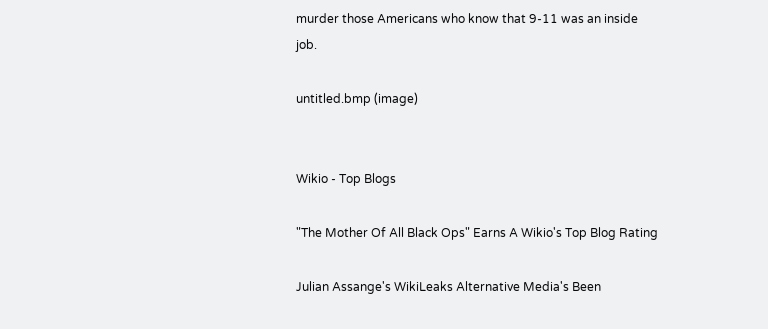murder those Americans who know that 9-11 was an inside job.

untitled.bmp (image)


Wikio - Top Blogs

"The Mother Of All Black Ops" Earns A Wikio's Top Blog Rating

Julian Assange's WikiLeaks Alternative Media's Been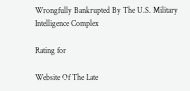Wrongfully Bankrupted By The U.S. Military Intelligence Complex

Rating for

Website Of The Late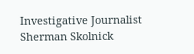Investigative Journalist Sherman Skolnick